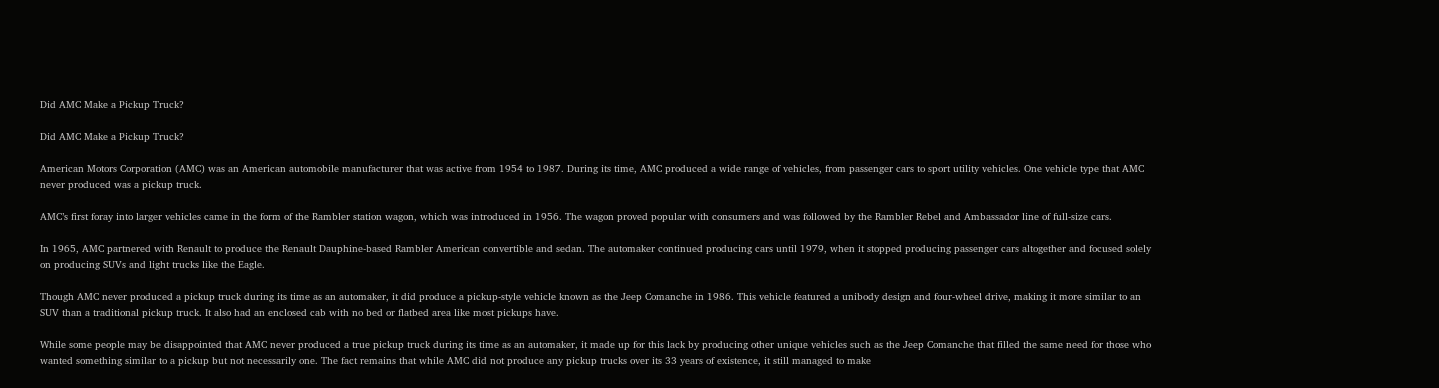Did AMC Make a Pickup Truck?

Did AMC Make a Pickup Truck?

American Motors Corporation (AMC) was an American automobile manufacturer that was active from 1954 to 1987. During its time, AMC produced a wide range of vehicles, from passenger cars to sport utility vehicles. One vehicle type that AMC never produced was a pickup truck.

AMC’s first foray into larger vehicles came in the form of the Rambler station wagon, which was introduced in 1956. The wagon proved popular with consumers and was followed by the Rambler Rebel and Ambassador line of full-size cars.

In 1965, AMC partnered with Renault to produce the Renault Dauphine-based Rambler American convertible and sedan. The automaker continued producing cars until 1979, when it stopped producing passenger cars altogether and focused solely on producing SUVs and light trucks like the Eagle.

Though AMC never produced a pickup truck during its time as an automaker, it did produce a pickup-style vehicle known as the Jeep Comanche in 1986. This vehicle featured a unibody design and four-wheel drive, making it more similar to an SUV than a traditional pickup truck. It also had an enclosed cab with no bed or flatbed area like most pickups have.

While some people may be disappointed that AMC never produced a true pickup truck during its time as an automaker, it made up for this lack by producing other unique vehicles such as the Jeep Comanche that filled the same need for those who wanted something similar to a pickup but not necessarily one. The fact remains that while AMC did not produce any pickup trucks over its 33 years of existence, it still managed to make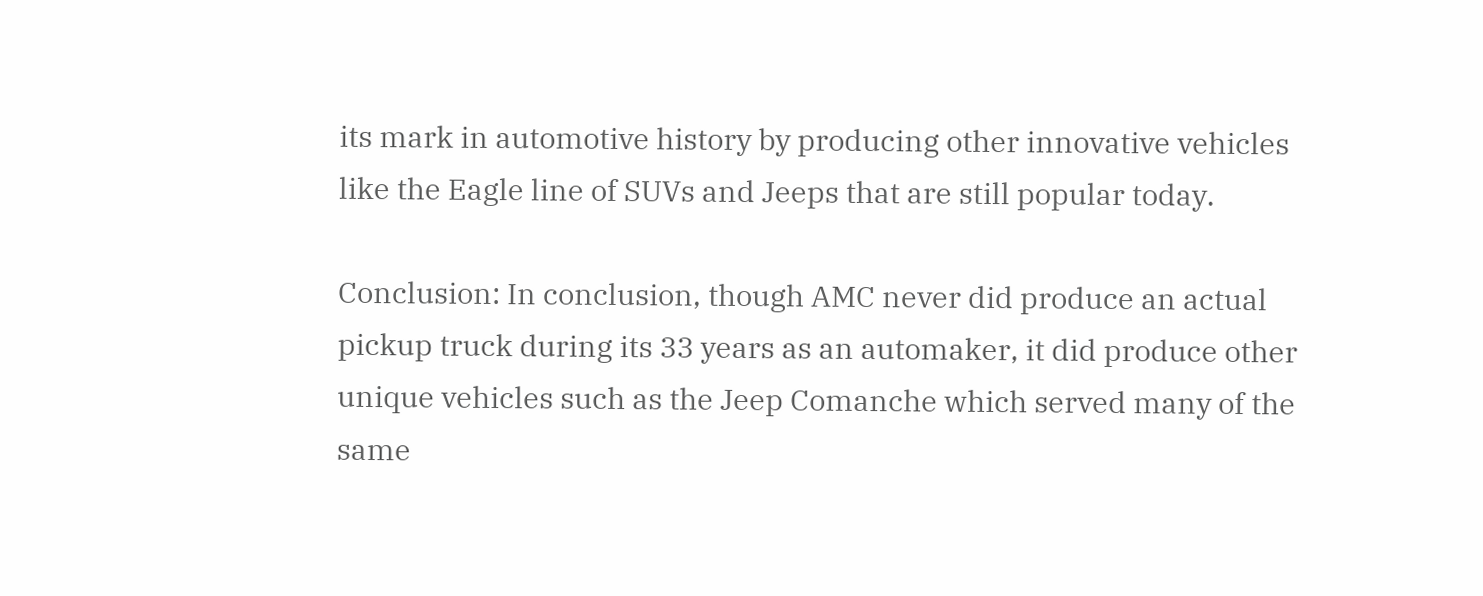its mark in automotive history by producing other innovative vehicles like the Eagle line of SUVs and Jeeps that are still popular today.

Conclusion: In conclusion, though AMC never did produce an actual pickup truck during its 33 years as an automaker, it did produce other unique vehicles such as the Jeep Comanche which served many of the same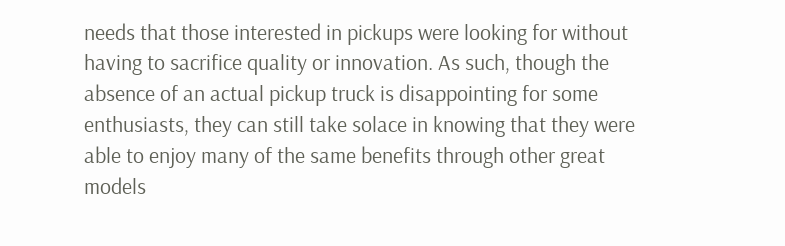needs that those interested in pickups were looking for without having to sacrifice quality or innovation. As such, though the absence of an actual pickup truck is disappointing for some enthusiasts, they can still take solace in knowing that they were able to enjoy many of the same benefits through other great models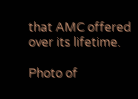that AMC offered over its lifetime.

Photo of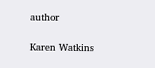author

Karen Watkins